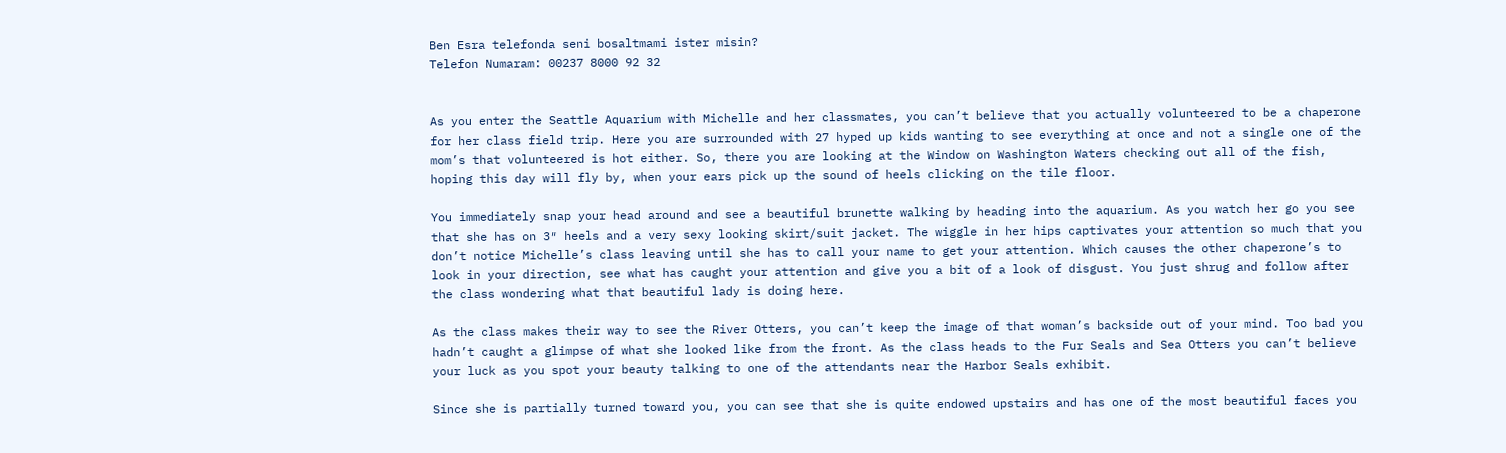Ben Esra telefonda seni bosaltmami ister misin?
Telefon Numaram: 00237 8000 92 32


As you enter the Seattle Aquarium with Michelle and her classmates, you can’t believe that you actually volunteered to be a chaperone for her class field trip. Here you are surrounded with 27 hyped up kids wanting to see everything at once and not a single one of the mom’s that volunteered is hot either. So, there you are looking at the Window on Washington Waters checking out all of the fish, hoping this day will fly by, when your ears pick up the sound of heels clicking on the tile floor.

You immediately snap your head around and see a beautiful brunette walking by heading into the aquarium. As you watch her go you see that she has on 3″ heels and a very sexy looking skirt/suit jacket. The wiggle in her hips captivates your attention so much that you don’t notice Michelle’s class leaving until she has to call your name to get your attention. Which causes the other chaperone’s to look in your direction, see what has caught your attention and give you a bit of a look of disgust. You just shrug and follow after the class wondering what that beautiful lady is doing here.

As the class makes their way to see the River Otters, you can’t keep the image of that woman’s backside out of your mind. Too bad you hadn’t caught a glimpse of what she looked like from the front. As the class heads to the Fur Seals and Sea Otters you can’t believe your luck as you spot your beauty talking to one of the attendants near the Harbor Seals exhibit.

Since she is partially turned toward you, you can see that she is quite endowed upstairs and has one of the most beautiful faces you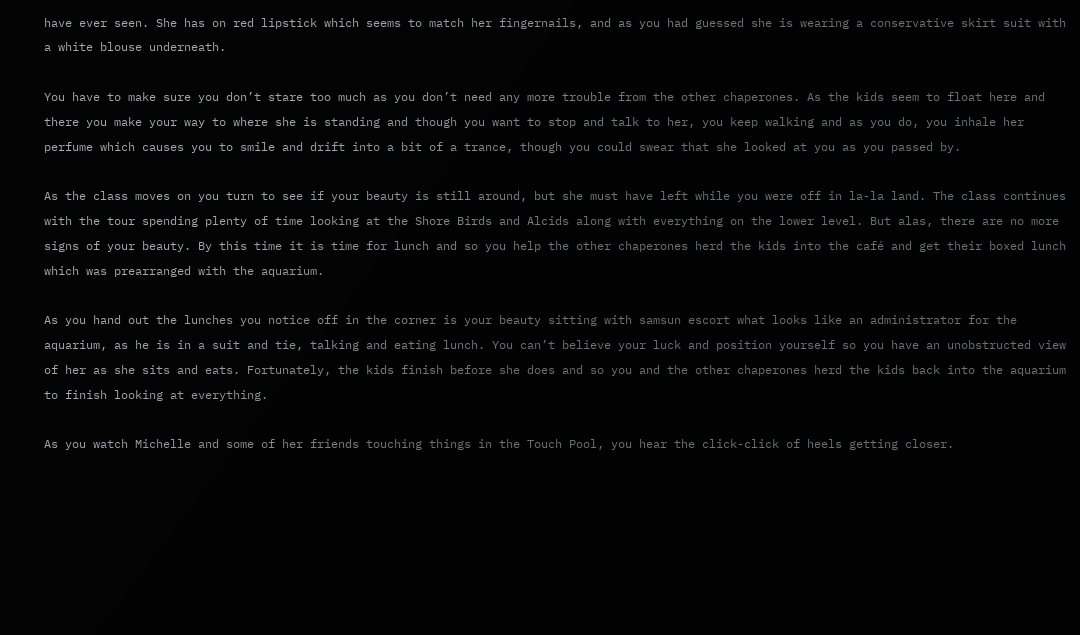have ever seen. She has on red lipstick which seems to match her fingernails, and as you had guessed she is wearing a conservative skirt suit with a white blouse underneath.

You have to make sure you don’t stare too much as you don’t need any more trouble from the other chaperones. As the kids seem to float here and there you make your way to where she is standing and though you want to stop and talk to her, you keep walking and as you do, you inhale her perfume which causes you to smile and drift into a bit of a trance, though you could swear that she looked at you as you passed by.

As the class moves on you turn to see if your beauty is still around, but she must have left while you were off in la-la land. The class continues with the tour spending plenty of time looking at the Shore Birds and Alcids along with everything on the lower level. But alas, there are no more signs of your beauty. By this time it is time for lunch and so you help the other chaperones herd the kids into the café and get their boxed lunch which was prearranged with the aquarium.

As you hand out the lunches you notice off in the corner is your beauty sitting with samsun escort what looks like an administrator for the aquarium, as he is in a suit and tie, talking and eating lunch. You can’t believe your luck and position yourself so you have an unobstructed view of her as she sits and eats. Fortunately, the kids finish before she does and so you and the other chaperones herd the kids back into the aquarium to finish looking at everything.

As you watch Michelle and some of her friends touching things in the Touch Pool, you hear the click-click of heels getting closer.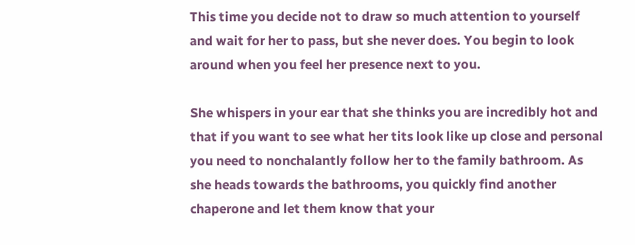This time you decide not to draw so much attention to yourself and wait for her to pass, but she never does. You begin to look around when you feel her presence next to you.

She whispers in your ear that she thinks you are incredibly hot and that if you want to see what her tits look like up close and personal you need to nonchalantly follow her to the family bathroom. As she heads towards the bathrooms, you quickly find another chaperone and let them know that your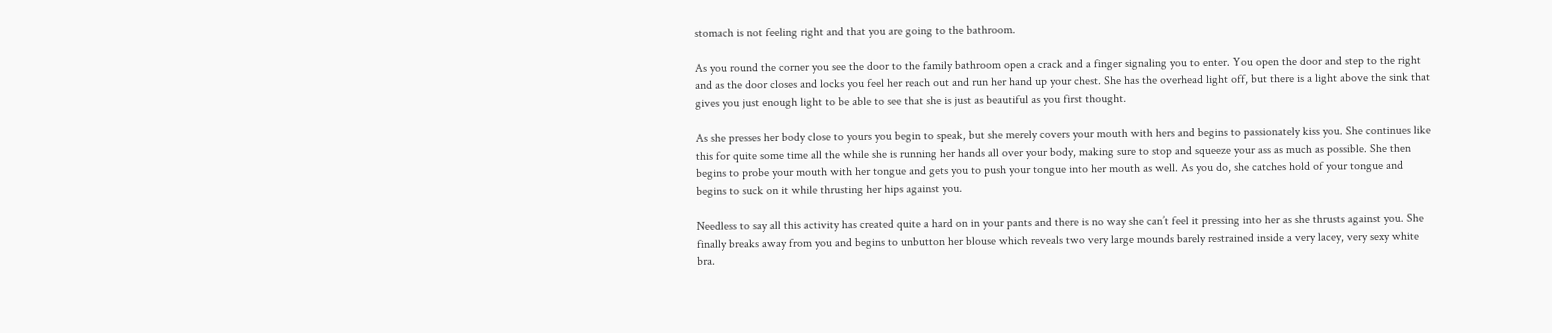stomach is not feeling right and that you are going to the bathroom.

As you round the corner you see the door to the family bathroom open a crack and a finger signaling you to enter. You open the door and step to the right and as the door closes and locks you feel her reach out and run her hand up your chest. She has the overhead light off, but there is a light above the sink that gives you just enough light to be able to see that she is just as beautiful as you first thought.

As she presses her body close to yours you begin to speak, but she merely covers your mouth with hers and begins to passionately kiss you. She continues like this for quite some time all the while she is running her hands all over your body, making sure to stop and squeeze your ass as much as possible. She then begins to probe your mouth with her tongue and gets you to push your tongue into her mouth as well. As you do, she catches hold of your tongue and begins to suck on it while thrusting her hips against you.

Needless to say all this activity has created quite a hard on in your pants and there is no way she can’t feel it pressing into her as she thrusts against you. She finally breaks away from you and begins to unbutton her blouse which reveals two very large mounds barely restrained inside a very lacey, very sexy white bra.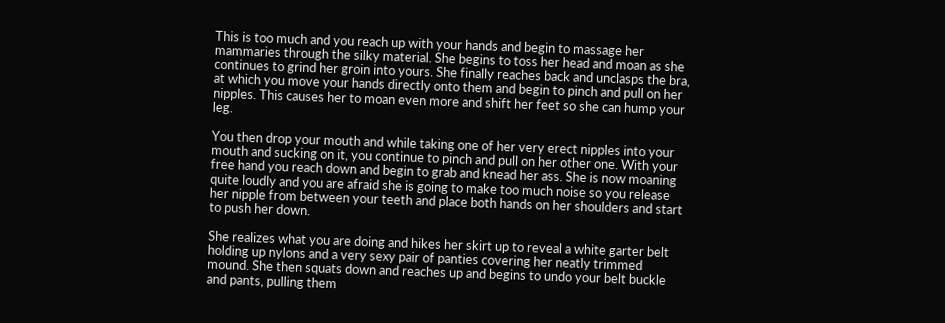This is too much and you reach up with your hands and begin to massage her mammaries through the silky material. She begins to toss her head and moan as she continues to grind her groin into yours. She finally reaches back and unclasps the bra, at which you move your hands directly onto them and begin to pinch and pull on her nipples. This causes her to moan even more and shift her feet so she can hump your leg.

You then drop your mouth and while taking one of her very erect nipples into your mouth and sucking on it, you continue to pinch and pull on her other one. With your free hand you reach down and begin to grab and knead her ass. She is now moaning quite loudly and you are afraid she is going to make too much noise so you release her nipple from between your teeth and place both hands on her shoulders and start to push her down.

She realizes what you are doing and hikes her skirt up to reveal a white garter belt holding up nylons and a very sexy pair of panties covering her neatly trimmed mound. She then squats down and reaches up and begins to undo your belt buckle and pants, pulling them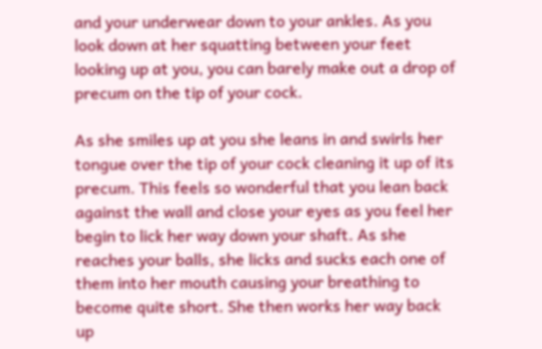and your underwear down to your ankles. As you look down at her squatting between your feet looking up at you, you can barely make out a drop of precum on the tip of your cock.

As she smiles up at you she leans in and swirls her tongue over the tip of your cock cleaning it up of its precum. This feels so wonderful that you lean back against the wall and close your eyes as you feel her begin to lick her way down your shaft. As she reaches your balls, she licks and sucks each one of them into her mouth causing your breathing to become quite short. She then works her way back up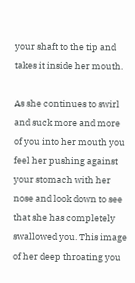your shaft to the tip and takes it inside her mouth.

As she continues to swirl and suck more and more of you into her mouth you feel her pushing against your stomach with her nose and look down to see that she has completely swallowed you. This image of her deep throating you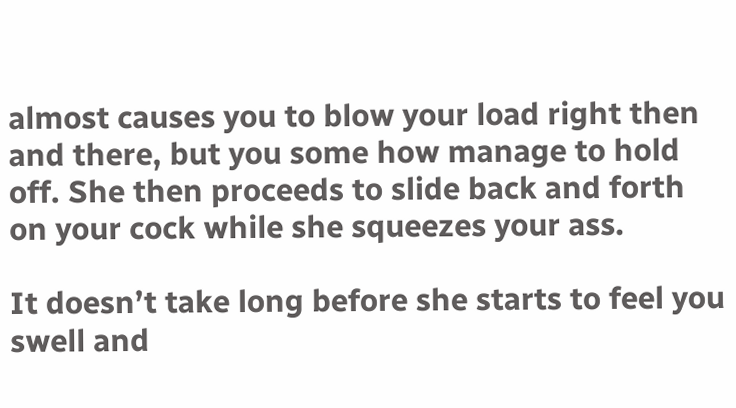almost causes you to blow your load right then and there, but you some how manage to hold off. She then proceeds to slide back and forth on your cock while she squeezes your ass.

It doesn’t take long before she starts to feel you swell and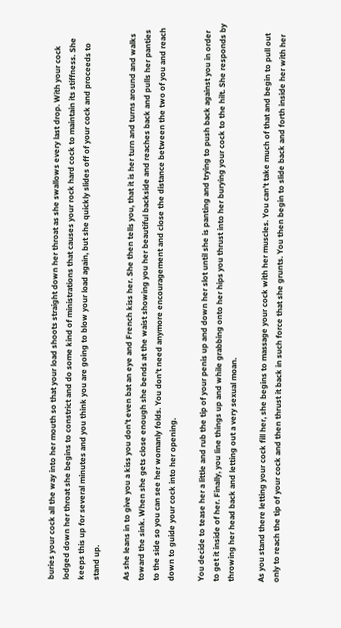buries your cock all the way into her mouth so that your load shoots straight down her throat as she swallows every last drop. With your cock lodged down her throat she begins to constrict and do some kind of ministrations that causes your rock hard cock to maintain its stiffness. She keeps this up for several minutes and you think you are going to blow your load again, but she quickly slides off of your cock and proceeds to stand up.

As she leans in to give you a kiss you don’t even bat an eye and French kiss her. She then tells you, that it is her turn and turns around and walks toward the sink. When she gets close enough she bends at the waist showing you her beautiful backside and reaches back and pulls her panties to the side so you can see her womanly folds. You don’t need anymore encouragement and close the distance between the two of you and reach down to guide your cock into her opening.

You decide to tease her a little and rub the tip of your penis up and down her slot until she is panting and trying to push back against you in order to get it inside of her. Finally, you line things up and while grabbing onto her hips you thrust into her burying your cock to the hilt. She responds by throwing her head back and letting out a very sexual moan.

As you stand there letting your cock fill her, she begins to massage your cock with her muscles. You can’t take much of that and begin to pull out only to reach the tip of your cock and then thrust it back in such force that she grunts. You then begin to slide back and forth inside her with her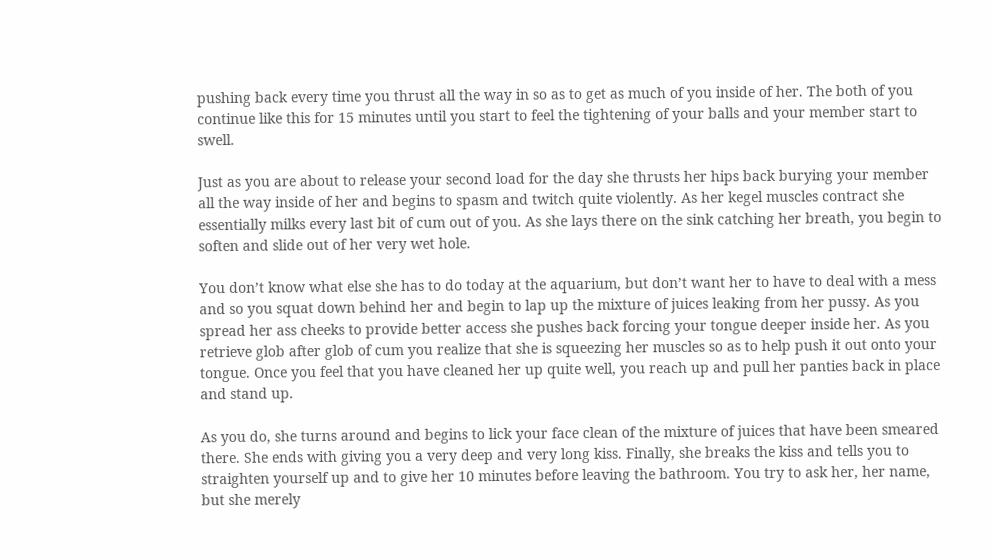pushing back every time you thrust all the way in so as to get as much of you inside of her. The both of you continue like this for 15 minutes until you start to feel the tightening of your balls and your member start to swell.

Just as you are about to release your second load for the day she thrusts her hips back burying your member all the way inside of her and begins to spasm and twitch quite violently. As her kegel muscles contract she essentially milks every last bit of cum out of you. As she lays there on the sink catching her breath, you begin to soften and slide out of her very wet hole.

You don’t know what else she has to do today at the aquarium, but don’t want her to have to deal with a mess and so you squat down behind her and begin to lap up the mixture of juices leaking from her pussy. As you spread her ass cheeks to provide better access she pushes back forcing your tongue deeper inside her. As you retrieve glob after glob of cum you realize that she is squeezing her muscles so as to help push it out onto your tongue. Once you feel that you have cleaned her up quite well, you reach up and pull her panties back in place and stand up.

As you do, she turns around and begins to lick your face clean of the mixture of juices that have been smeared there. She ends with giving you a very deep and very long kiss. Finally, she breaks the kiss and tells you to straighten yourself up and to give her 10 minutes before leaving the bathroom. You try to ask her, her name, but she merely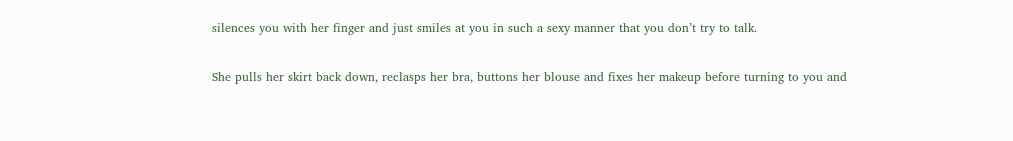silences you with her finger and just smiles at you in such a sexy manner that you don’t try to talk.

She pulls her skirt back down, reclasps her bra, buttons her blouse and fixes her makeup before turning to you and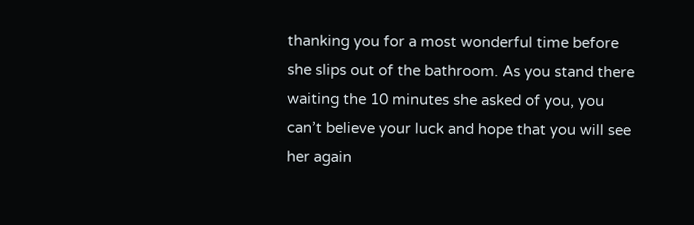thanking you for a most wonderful time before she slips out of the bathroom. As you stand there waiting the 10 minutes she asked of you, you can’t believe your luck and hope that you will see her again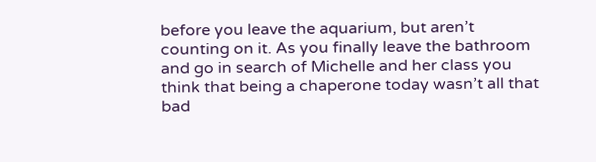before you leave the aquarium, but aren’t counting on it. As you finally leave the bathroom and go in search of Michelle and her class you think that being a chaperone today wasn’t all that bad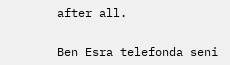after all.


Ben Esra telefonda seni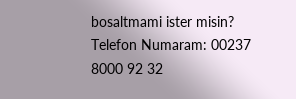bosaltmami ister misin?
Telefon Numaram: 00237 8000 92 32